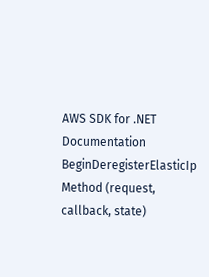AWS SDK for .NET Documentation
BeginDeregisterElasticIp Method (request, callback, state)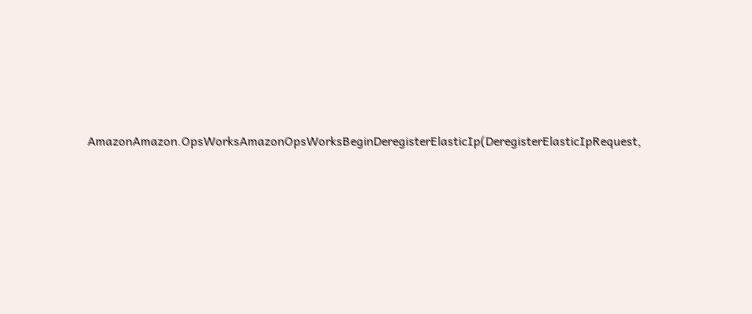AmazonAmazon.OpsWorksAmazonOpsWorksBeginDeregisterElasticIp(DeregisterElasticIpRequest,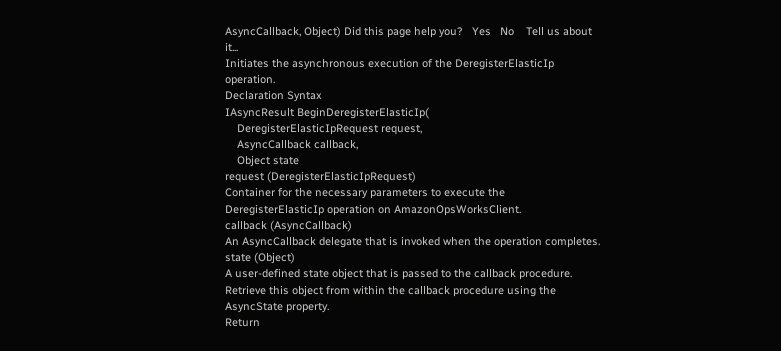AsyncCallback, Object) Did this page help you?   Yes   No    Tell us about it...
Initiates the asynchronous execution of the DeregisterElasticIp operation.
Declaration Syntax
IAsyncResult BeginDeregisterElasticIp(
    DeregisterElasticIpRequest request,
    AsyncCallback callback,
    Object state
request (DeregisterElasticIpRequest)
Container for the necessary parameters to execute the DeregisterElasticIp operation on AmazonOpsWorksClient.
callback (AsyncCallback)
An AsyncCallback delegate that is invoked when the operation completes.
state (Object)
A user-defined state object that is passed to the callback procedure. Retrieve this object from within the callback procedure using the AsyncState property.
Return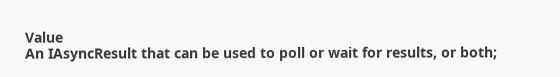Value
An IAsyncResult that can be used to poll or wait for results, or both;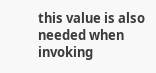this value is also needed when invoking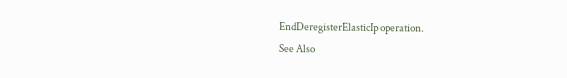EndDeregisterElasticIp operation.
See Also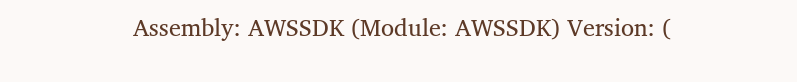Assembly: AWSSDK (Module: AWSSDK) Version: (